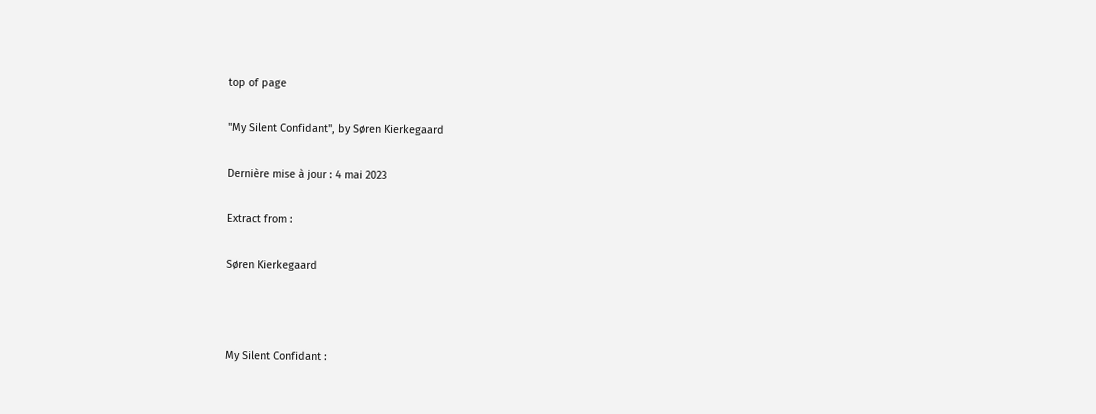top of page

"My Silent Confidant", by Søren Kierkegaard

Dernière mise à jour : 4 mai 2023

Extract from :

Søren Kierkegaard



My Silent Confidant :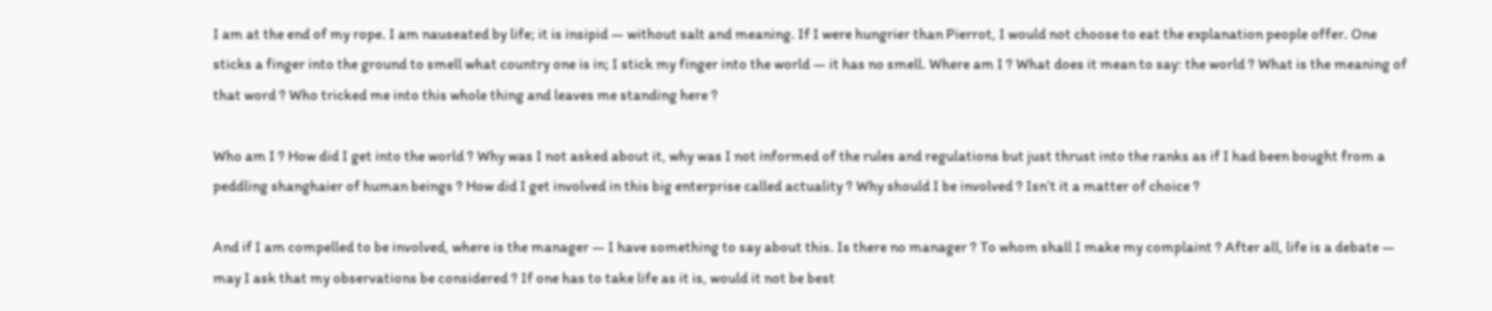I am at the end of my rope. I am nauseated by life; it is insipid — without salt and meaning. If I were hungrier than Pierrot, I would not choose to eat the explanation people offer. One sticks a finger into the ground to smell what country one is in; I stick my finger into the world — it has no smell. Where am I ? What does it mean to say: the world ? What is the meaning of that word ? Who tricked me into this whole thing and leaves me standing here ?

Who am I ? How did I get into the world ? Why was I not asked about it, why was I not informed of the rules and regulations but just thrust into the ranks as if I had been bought from a peddling shanghaier of human beings ? How did I get involved in this big enterprise called actuality ? Why should I be involved ? Isn’t it a matter of choice ?

And if I am compelled to be involved, where is the manager — I have something to say about this. Is there no manager ? To whom shall I make my complaint ? After all, life is a debate — may I ask that my observations be considered ? If one has to take life as it is, would it not be best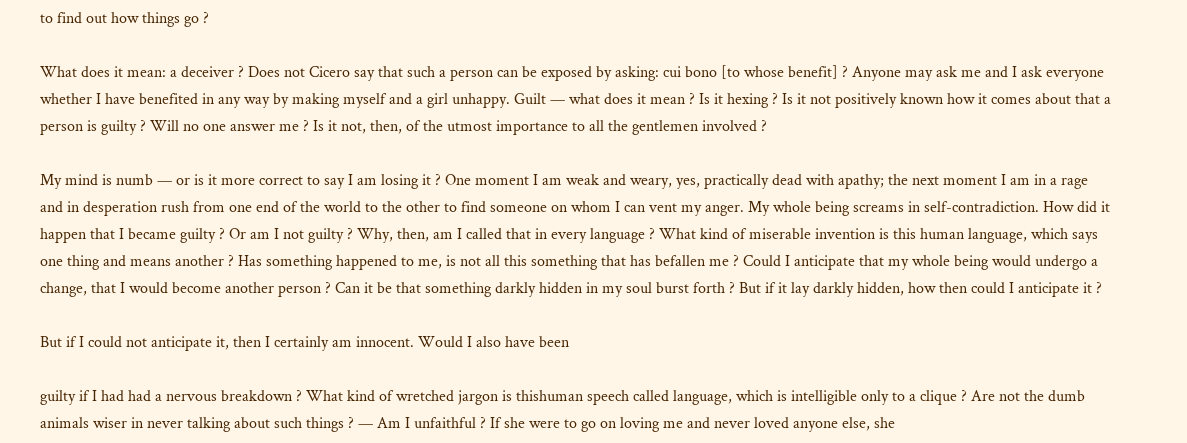to find out how things go ?

What does it mean: a deceiver ? Does not Cicero say that such a person can be exposed by asking: cui bono [to whose benefit] ? Anyone may ask me and I ask everyone whether I have benefited in any way by making myself and a girl unhappy. Guilt — what does it mean ? Is it hexing ? Is it not positively known how it comes about that a person is guilty ? Will no one answer me ? Is it not, then, of the utmost importance to all the gentlemen involved ?

My mind is numb — or is it more correct to say I am losing it ? One moment I am weak and weary, yes, practically dead with apathy; the next moment I am in a rage and in desperation rush from one end of the world to the other to find someone on whom I can vent my anger. My whole being screams in self-contradiction. How did it happen that I became guilty ? Or am I not guilty ? Why, then, am I called that in every language ? What kind of miserable invention is this human language, which says one thing and means another ? Has something happened to me, is not all this something that has befallen me ? Could I anticipate that my whole being would undergo a change, that I would become another person ? Can it be that something darkly hidden in my soul burst forth ? But if it lay darkly hidden, how then could I anticipate it ?

But if I could not anticipate it, then I certainly am innocent. Would I also have been

guilty if I had had a nervous breakdown ? What kind of wretched jargon is thishuman speech called language, which is intelligible only to a clique ? Are not the dumb animals wiser in never talking about such things ? — Am I unfaithful ? If she were to go on loving me and never loved anyone else, she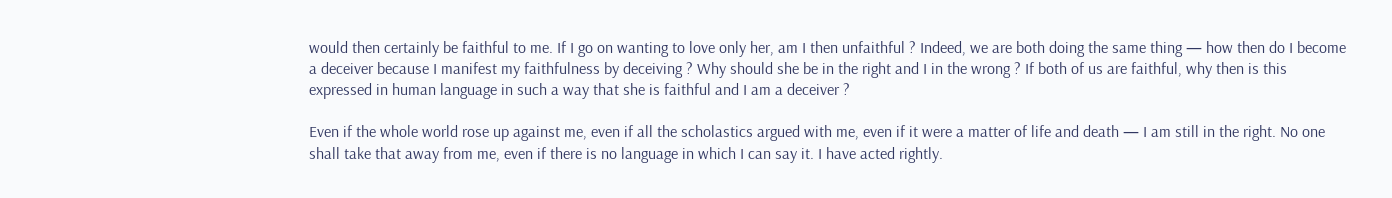would then certainly be faithful to me. If I go on wanting to love only her, am I then unfaithful ? Indeed, we are both doing the same thing — how then do I become a deceiver because I manifest my faithfulness by deceiving ? Why should she be in the right and I in the wrong ? If both of us are faithful, why then is this expressed in human language in such a way that she is faithful and I am a deceiver ?

Even if the whole world rose up against me, even if all the scholastics argued with me, even if it were a matter of life and death — I am still in the right. No one shall take that away from me, even if there is no language in which I can say it. I have acted rightly.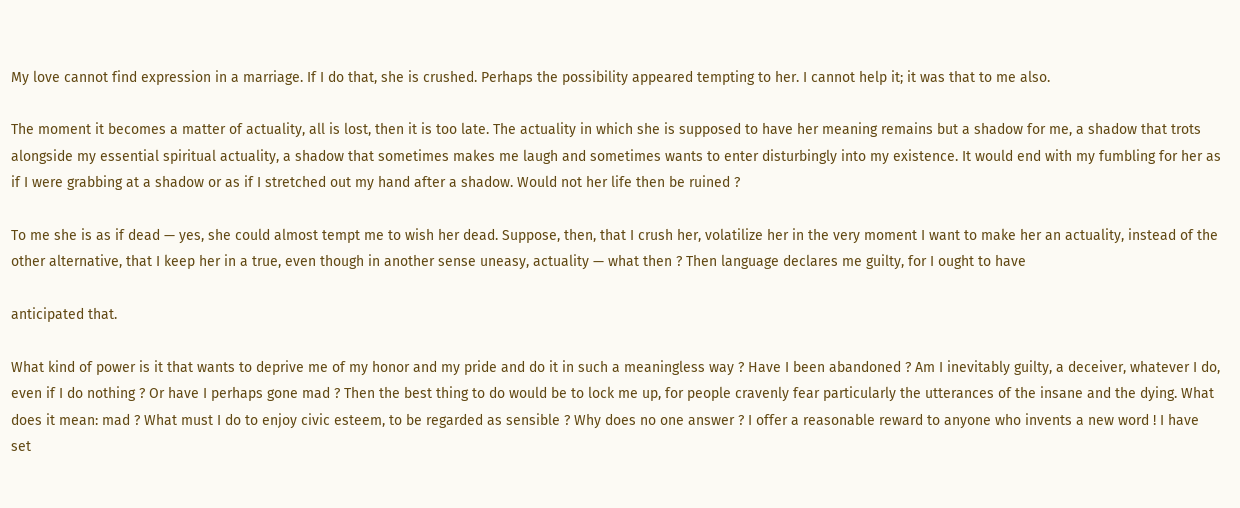My love cannot find expression in a marriage. If I do that, she is crushed. Perhaps the possibility appeared tempting to her. I cannot help it; it was that to me also.

The moment it becomes a matter of actuality, all is lost, then it is too late. The actuality in which she is supposed to have her meaning remains but a shadow for me, a shadow that trots alongside my essential spiritual actuality, a shadow that sometimes makes me laugh and sometimes wants to enter disturbingly into my existence. It would end with my fumbling for her as if I were grabbing at a shadow or as if I stretched out my hand after a shadow. Would not her life then be ruined ?

To me she is as if dead — yes, she could almost tempt me to wish her dead. Suppose, then, that I crush her, volatilize her in the very moment I want to make her an actuality, instead of the other alternative, that I keep her in a true, even though in another sense uneasy, actuality — what then ? Then language declares me guilty, for I ought to have

anticipated that.

What kind of power is it that wants to deprive me of my honor and my pride and do it in such a meaningless way ? Have I been abandoned ? Am I inevitably guilty, a deceiver, whatever I do, even if I do nothing ? Or have I perhaps gone mad ? Then the best thing to do would be to lock me up, for people cravenly fear particularly the utterances of the insane and the dying. What does it mean: mad ? What must I do to enjoy civic esteem, to be regarded as sensible ? Why does no one answer ? I offer a reasonable reward to anyone who invents a new word ! I have set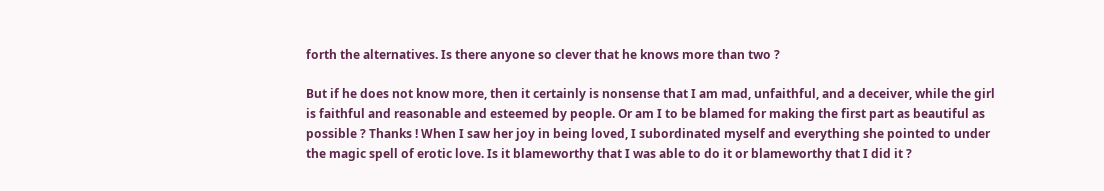forth the alternatives. Is there anyone so clever that he knows more than two ?

But if he does not know more, then it certainly is nonsense that I am mad, unfaithful, and a deceiver, while the girl is faithful and reasonable and esteemed by people. Or am I to be blamed for making the first part as beautiful as possible ? Thanks ! When I saw her joy in being loved, I subordinated myself and everything she pointed to under the magic spell of erotic love. Is it blameworthy that I was able to do it or blameworthy that I did it ?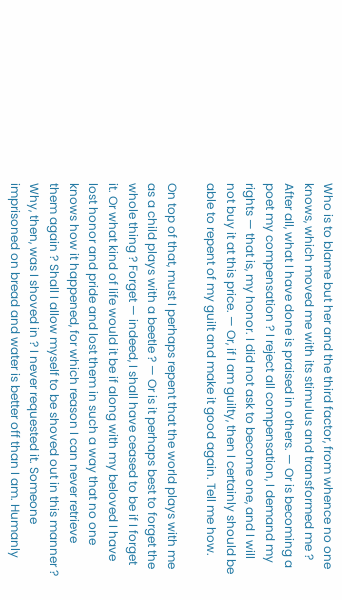Who is to blame but her and the third factor, from whence no one knows, which moved me with its stimulus and transformed me ? After all, what I have done is praised in others. — Or is becoming a poet my compensation ? I reject all compensation, I demand my rights — that is, my honor. I did not ask to become one, and I will not buy it at this price. — Or, if I am guilty, then I certainly should be able to repent of my guilt and make it good again. Tell me how.

On top of that, must I perhaps repent that the world plays with me as a child plays with a beetle ? — Or is it perhaps best to forget the whole thing ? Forget — indeed, I shall have ceased to be if I forget it. Or what kind of life would it be if along with my beloved I have lost honor and pride and lost them in such a way that no one knows how it happened, for which reason I can never retrieve them again ? Shall I allow myself to be shoved out in this manner ? Why, then, was I shoved in ? I never requested it. Someone imprisoned on bread and water is better off than I am. Humanly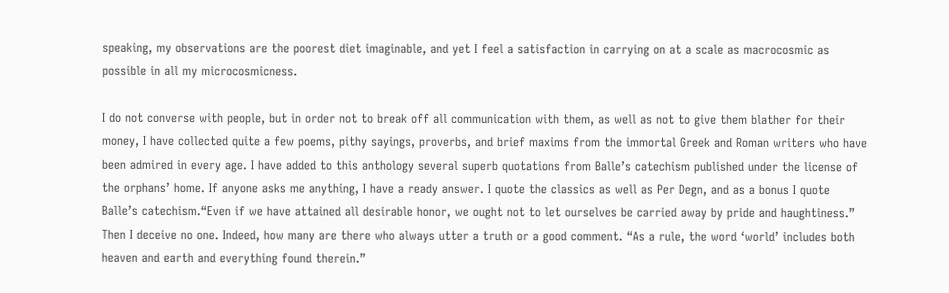speaking, my observations are the poorest diet imaginable, and yet I feel a satisfaction in carrying on at a scale as macrocosmic as possible in all my microcosmicness.

I do not converse with people, but in order not to break off all communication with them, as well as not to give them blather for their money, I have collected quite a few poems, pithy sayings, proverbs, and brief maxims from the immortal Greek and Roman writers who have been admired in every age. I have added to this anthology several superb quotations from Balle’s catechism published under the license of the orphans’ home. If anyone asks me anything, I have a ready answer. I quote the classics as well as Per Degn, and as a bonus I quote Balle’s catechism.“Even if we have attained all desirable honor, we ought not to let ourselves be carried away by pride and haughtiness.” Then I deceive no one. Indeed, how many are there who always utter a truth or a good comment. “As a rule, the word ‘world’ includes both heaven and earth and everything found therein.”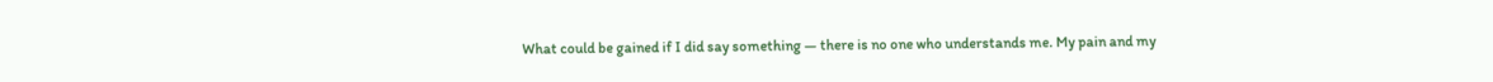What could be gained if I did say something — there is no one who understands me. My pain and my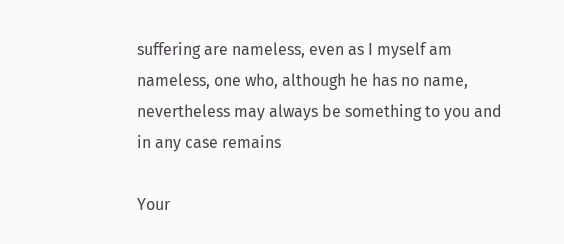suffering are nameless, even as I myself am nameless, one who, although he has no name, nevertheless may always be something to you and in any case remains

Your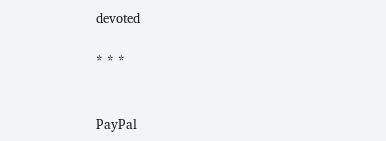devoted

* * *


PayPal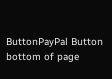ButtonPayPal Button
bottom of page